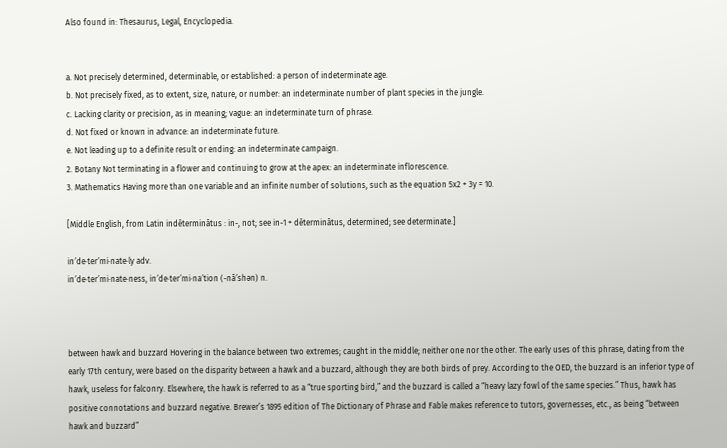Also found in: Thesaurus, Legal, Encyclopedia.


a. Not precisely determined, determinable, or established: a person of indeterminate age.
b. Not precisely fixed, as to extent, size, nature, or number: an indeterminate number of plant species in the jungle.
c. Lacking clarity or precision, as in meaning; vague: an indeterminate turn of phrase.
d. Not fixed or known in advance: an indeterminate future.
e. Not leading up to a definite result or ending: an indeterminate campaign.
2. Botany Not terminating in a flower and continuing to grow at the apex: an indeterminate inflorescence.
3. Mathematics Having more than one variable and an infinite number of solutions, such as the equation 5x2 + 3y = 10.

[Middle English, from Latin indēterminātus : in-, not; see in-1 + dēterminātus, determined; see determinate.]

in′de·ter′mi·nate·ly adv.
in′de·ter′mi·nate·ness, in′de·ter′mi·na′tion (-nā′shən) n.



between hawk and buzzard Hovering in the balance between two extremes; caught in the middle; neither one nor the other. The early uses of this phrase, dating from the early 17th century, were based on the disparity between a hawk and a buzzard, although they are both birds of prey. According to the OED, the buzzard is an inferior type of hawk, useless for falconry. Elsewhere, the hawk is referred to as a “true sporting bird,” and the buzzard is called a “heavy lazy fowl of the same species.” Thus, hawk has positive connotations and buzzard negative. Brewer’s 1895 edition of The Dictionary of Phrase and Fable makes reference to tutors, governesses, etc., as being “between hawk and buzzard”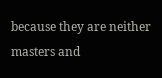because they are neither masters and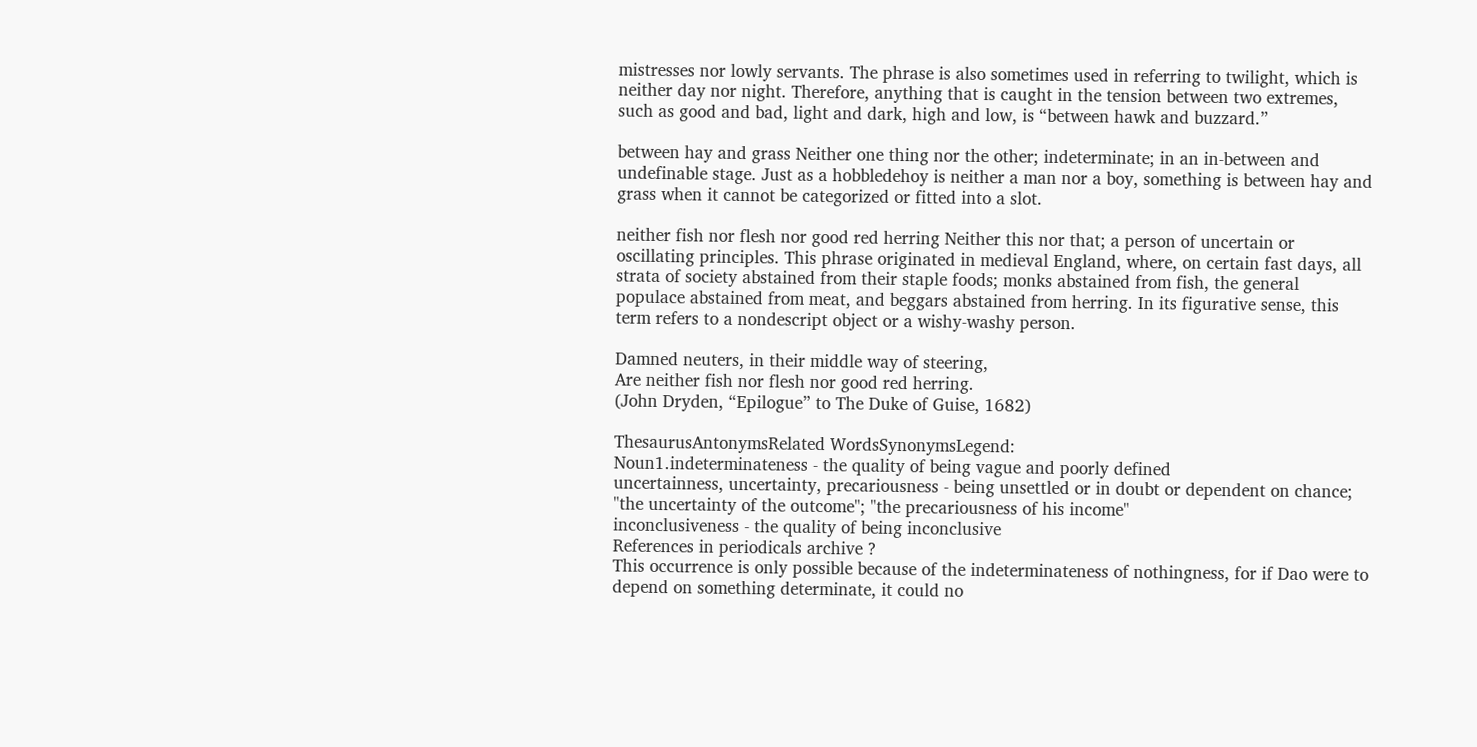mistresses nor lowly servants. The phrase is also sometimes used in referring to twilight, which is neither day nor night. Therefore, anything that is caught in the tension between two extremes, such as good and bad, light and dark, high and low, is “between hawk and buzzard.”

between hay and grass Neither one thing nor the other; indeterminate; in an in-between and undefinable stage. Just as a hobbledehoy is neither a man nor a boy, something is between hay and grass when it cannot be categorized or fitted into a slot.

neither fish nor flesh nor good red herring Neither this nor that; a person of uncertain or oscillating principles. This phrase originated in medieval England, where, on certain fast days, all strata of society abstained from their staple foods; monks abstained from fish, the general populace abstained from meat, and beggars abstained from herring. In its figurative sense, this term refers to a nondescript object or a wishy-washy person.

Damned neuters, in their middle way of steering,
Are neither fish nor flesh nor good red herring.
(John Dryden, “Epilogue” to The Duke of Guise, 1682)

ThesaurusAntonymsRelated WordsSynonymsLegend:
Noun1.indeterminateness - the quality of being vague and poorly defined
uncertainness, uncertainty, precariousness - being unsettled or in doubt or dependent on chance; "the uncertainty of the outcome"; "the precariousness of his income"
inconclusiveness - the quality of being inconclusive
References in periodicals archive ?
This occurrence is only possible because of the indeterminateness of nothingness, for if Dao were to depend on something determinate, it could no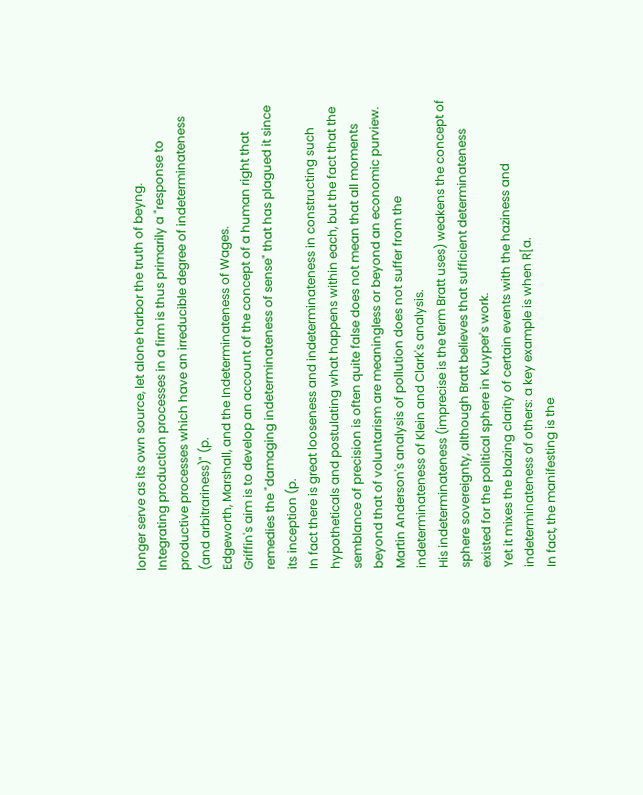longer serve as its own source, let alone harbor the truth of beyng.
Integrating production processes in a firm is thus primarily a "response to productive processes which have an irreducible degree of indeterminateness (and arbitrariness)" (p.
Edgeworth, Marshall, and the Indeterminateness of Wages.
Griffin's aim is to develop an account of the concept of a human right that remedies the "damaging indeterminateness of sense" that has plagued it since its inception (p.
In fact there is great looseness and indeterminateness in constructing such hypotheticals and postulating what happens within each, but the fact that the semblance of precision is often quite false does not mean that all moments beyond that of voluntarism are meaningless or beyond an economic purview.
Martin Anderson's analysis of pollution does not suffer from the indeterminateness of Klein and Clark's analysis.
His indeterminateness (imprecise is the term Bratt uses) weakens the concept of sphere sovereignty, although Bratt believes that sufficient determinateness existed for the political sphere in Kuyper's work.
Yet it mixes the blazing clarity of certain events with the haziness and indeterminateness of others: a key example is when R[a.
In fact, the manifesting is the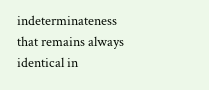indeterminateness that remains always identical in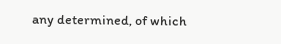any determined, of which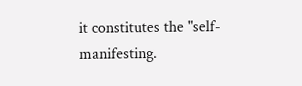it constitutes the "self-manifesting.